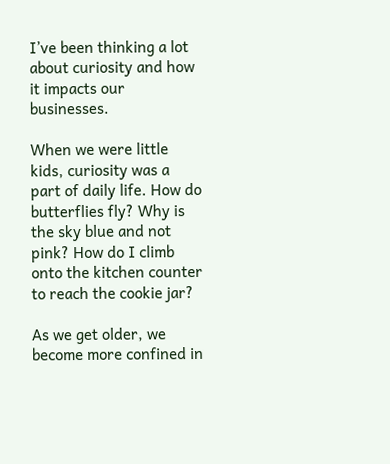I’ve been thinking a lot about curiosity and how it impacts our businesses.

When we were little kids, curiosity was a part of daily life. How do butterflies fly? Why is the sky blue and not pink? How do I climb onto the kitchen counter to reach the cookie jar?

As we get older, we become more confined in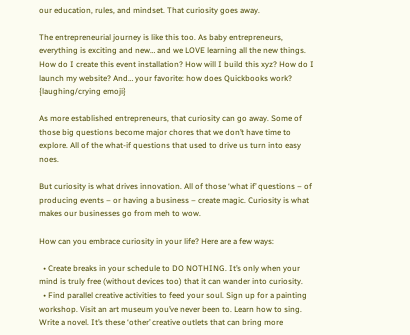our education, rules, and mindset. That curiosity goes away.

The entrepreneurial journey is like this too. As baby entrepreneurs, everything is exciting and new… and we LOVE learning all the new things. How do I create this event installation? How will I build this xyz? How do I launch my website? And… your favorite: how does Quickbooks work? {laughing/crying emoji}

As more established entrepreneurs, that curiosity can go away. Some of those big questions become major chores that we don’t have time to explore. All of the what-if questions that used to drive us turn into easy noes.

But curiosity is what drives innovation. All of those ‘what if’ questions – of producing events – or having a business – create magic. Curiosity is what makes our businesses go from meh to wow.

How can you embrace curiosity in your life? Here are a few ways:

  • Create breaks in your schedule to DO NOTHING. It’s only when your mind is truly free (without devices too) that it can wander into curiosity.
  • Find parallel creative activities to feed your soul. Sign up for a painting workshop. Visit an art museum you’ve never been to. Learn how to sing. Write a novel. It’s these ‘other’ creative outlets that can bring more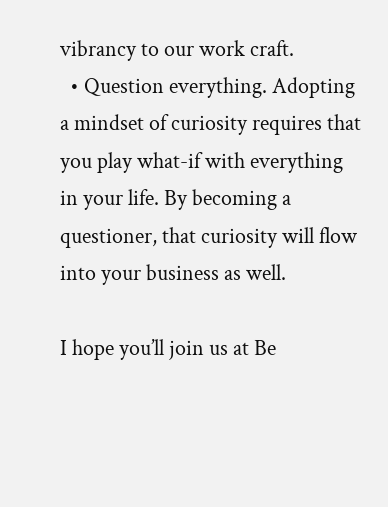vibrancy to our work craft.
  • Question everything. Adopting a mindset of curiosity requires that you play what-if with everything in your life. By becoming a questioner, that curiosity will flow into your business as well.

I hope you’ll join us at Be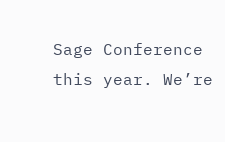Sage Conference this year. We’re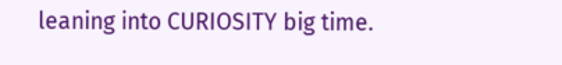leaning into CURIOSITY big time.